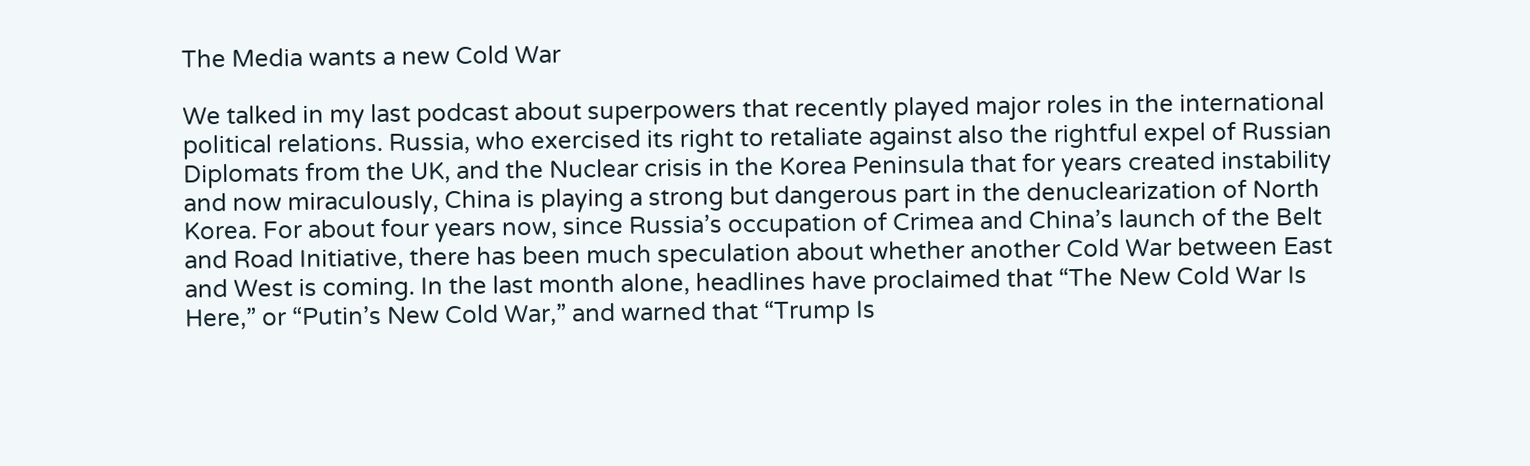The Media wants a new Cold War

We talked in my last podcast about superpowers that recently played major roles in the international political relations. Russia, who exercised its right to retaliate against also the rightful expel of Russian Diplomats from the UK, and the Nuclear crisis in the Korea Peninsula that for years created instability and now miraculously, China is playing a strong but dangerous part in the denuclearization of North Korea. For about four years now, since Russia’s occupation of Crimea and China’s launch of the Belt and Road Initiative, there has been much speculation about whether another Cold War between East and West is coming. In the last month alone, headlines have proclaimed that “The New Cold War Is Here,” or “Putin’s New Cold War,” and warned that “Trump Is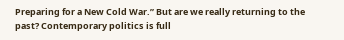Preparing for a New Cold War.” But are we really returning to the past? Contemporary politics is full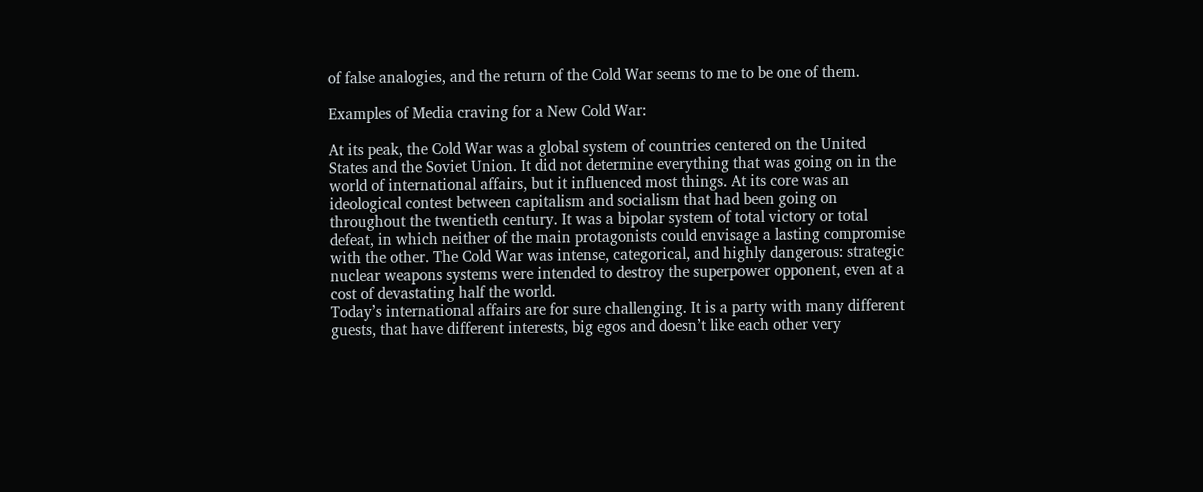of false analogies, and the return of the Cold War seems to me to be one of them.

Examples of Media craving for a New Cold War:

At its peak, the Cold War was a global system of countries centered on the United States and the Soviet Union. It did not determine everything that was going on in the world of international affairs, but it influenced most things. At its core was an ideological contest between capitalism and socialism that had been going on throughout the twentieth century. It was a bipolar system of total victory or total defeat, in which neither of the main protagonists could envisage a lasting compromise with the other. The Cold War was intense, categorical, and highly dangerous: strategic nuclear weapons systems were intended to destroy the superpower opponent, even at a cost of devastating half the world.
Today’s international affairs are for sure challenging. It is a party with many different guests, that have different interests, big egos and doesn’t like each other very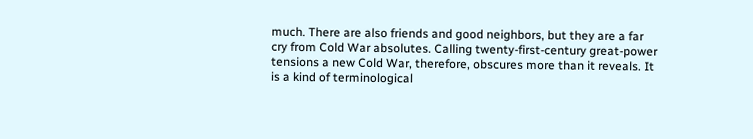much. There are also friends and good neighbors, but they are a far cry from Cold War absolutes. Calling twenty-first-century great-power tensions a new Cold War, therefore, obscures more than it reveals. It is a kind of terminological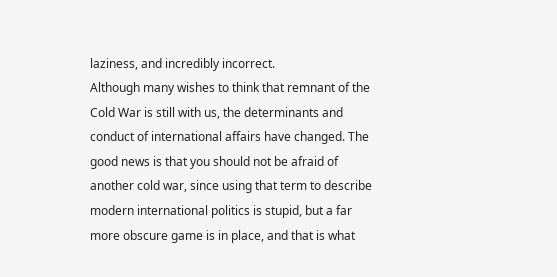laziness, and incredibly incorrect.
Although many wishes to think that remnant of the Cold War is still with us, the determinants and conduct of international affairs have changed. The good news is that you should not be afraid of another cold war, since using that term to describe modern international politics is stupid, but a far more obscure game is in place, and that is what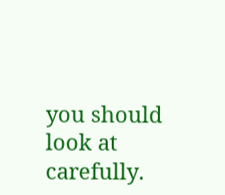you should look at carefully.